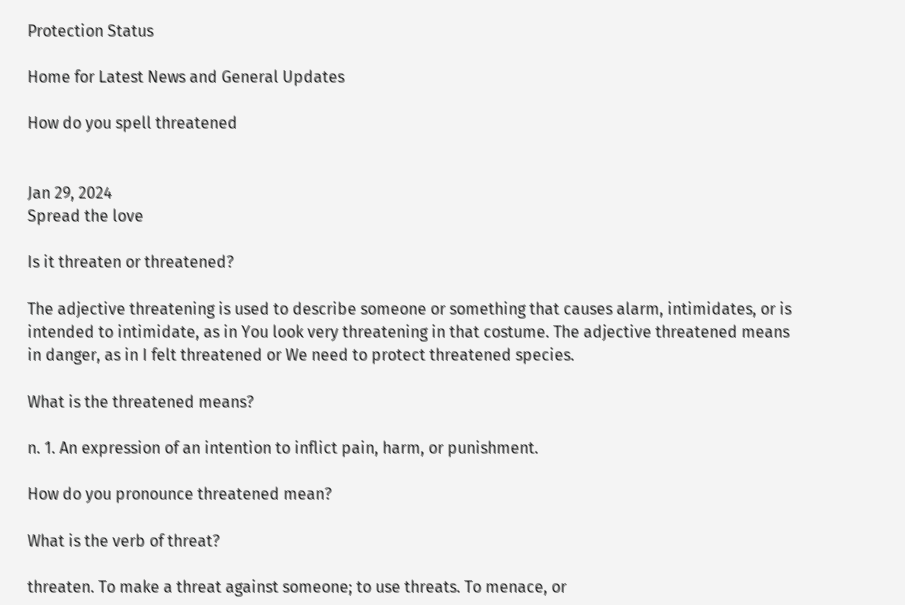Protection Status

Home for Latest News and General Updates

How do you spell threatened


Jan 29, 2024
Spread the love

Is it threaten or threatened?

The adjective threatening is used to describe someone or something that causes alarm, intimidates, or is intended to intimidate, as in You look very threatening in that costume. The adjective threatened means in danger, as in I felt threatened or We need to protect threatened species.

What is the threatened means?

n. 1. An expression of an intention to inflict pain, harm, or punishment.

How do you pronounce threatened mean?

What is the verb of threat?

threaten. To make a threat against someone; to use threats. To menace, or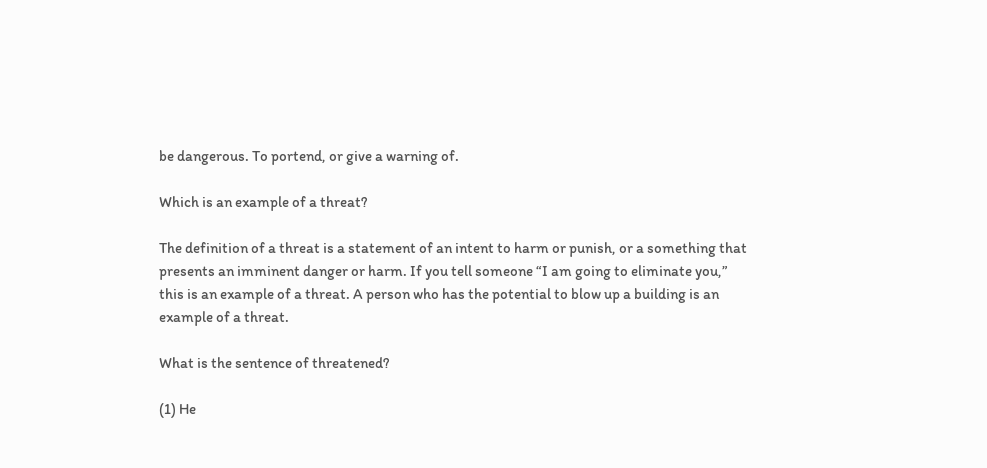be dangerous. To portend, or give a warning of.

Which is an example of a threat?

The definition of a threat is a statement of an intent to harm or punish, or a something that presents an imminent danger or harm. If you tell someone “I am going to eliminate you,” this is an example of a threat. A person who has the potential to blow up a building is an example of a threat.

What is the sentence of threatened?

(1) He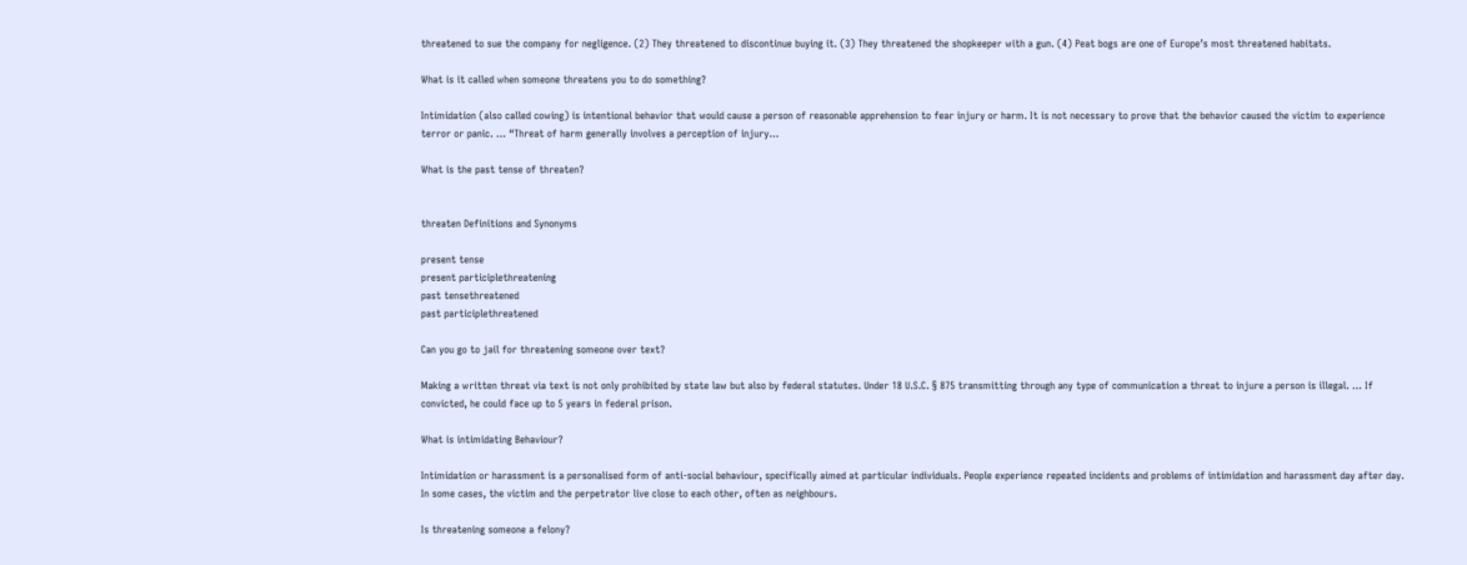threatened to sue the company for negligence. (2) They threatened to discontinue buying it. (3) They threatened the shopkeeper with a gun. (4) Peat bogs are one of Europe’s most threatened habitats.

What is it called when someone threatens you to do something?

Intimidation (also called cowing) is intentional behavior that would cause a person of reasonable apprehension to fear injury or harm. It is not necessary to prove that the behavior caused the victim to experience terror or panic. … “Threat of harm generally involves a perception of injury…

What is the past tense of threaten?


threaten Definitions and Synonyms

present tense
present participlethreatening
past tensethreatened
past participlethreatened

Can you go to jail for threatening someone over text?

Making a written threat via text is not only prohibited by state law but also by federal statutes. Under 18 U.S.C. § 875 transmitting through any type of communication a threat to injure a person is illegal. … If convicted, he could face up to 5 years in federal prison.

What is intimidating Behaviour?

Intimidation or harassment is a personalised form of anti-social behaviour, specifically aimed at particular individuals. People experience repeated incidents and problems of intimidation and harassment day after day. In some cases, the victim and the perpetrator live close to each other, often as neighbours.

Is threatening someone a felony?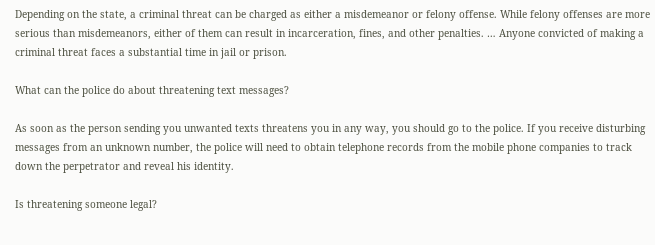Depending on the state, a criminal threat can be charged as either a misdemeanor or felony offense. While felony offenses are more serious than misdemeanors, either of them can result in incarceration, fines, and other penalties. … Anyone convicted of making a criminal threat faces a substantial time in jail or prison.

What can the police do about threatening text messages?

As soon as the person sending you unwanted texts threatens you in any way, you should go to the police. If you receive disturbing messages from an unknown number, the police will need to obtain telephone records from the mobile phone companies to track down the perpetrator and reveal his identity.

Is threatening someone legal?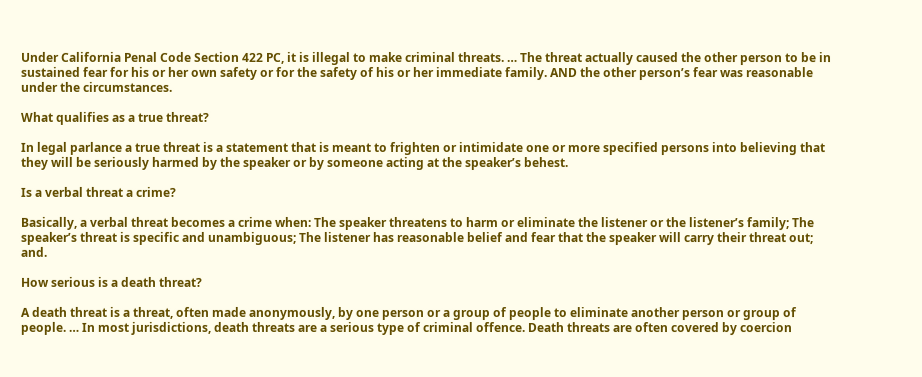Under California Penal Code Section 422 PC, it is illegal to make criminal threats. … The threat actually caused the other person to be in sustained fear for his or her own safety or for the safety of his or her immediate family. AND the other person’s fear was reasonable under the circumstances.

What qualifies as a true threat?

In legal parlance a true threat is a statement that is meant to frighten or intimidate one or more specified persons into believing that they will be seriously harmed by the speaker or by someone acting at the speaker’s behest.

Is a verbal threat a crime?

Basically, a verbal threat becomes a crime when: The speaker threatens to harm or eliminate the listener or the listener’s family; The speaker’s threat is specific and unambiguous; The listener has reasonable belief and fear that the speaker will carry their threat out; and.

How serious is a death threat?

A death threat is a threat, often made anonymously, by one person or a group of people to eliminate another person or group of people. … In most jurisdictions, death threats are a serious type of criminal offence. Death threats are often covered by coercion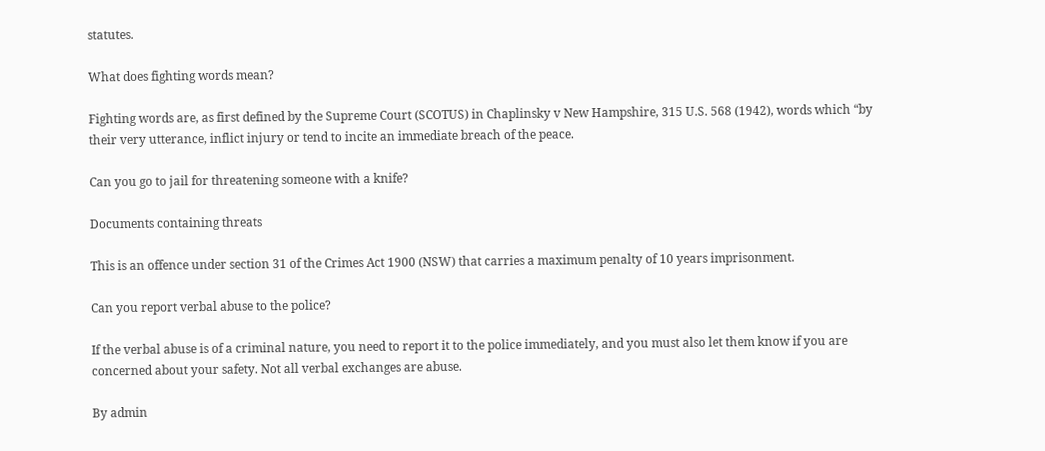statutes.

What does fighting words mean?

Fighting words are, as first defined by the Supreme Court (SCOTUS) in Chaplinsky v New Hampshire, 315 U.S. 568 (1942), words which “by their very utterance, inflict injury or tend to incite an immediate breach of the peace.

Can you go to jail for threatening someone with a knife?

Documents containing threats

This is an offence under section 31 of the Crimes Act 1900 (NSW) that carries a maximum penalty of 10 years imprisonment.

Can you report verbal abuse to the police?

If the verbal abuse is of a criminal nature, you need to report it to the police immediately, and you must also let them know if you are concerned about your safety. Not all verbal exchanges are abuse.

By admin